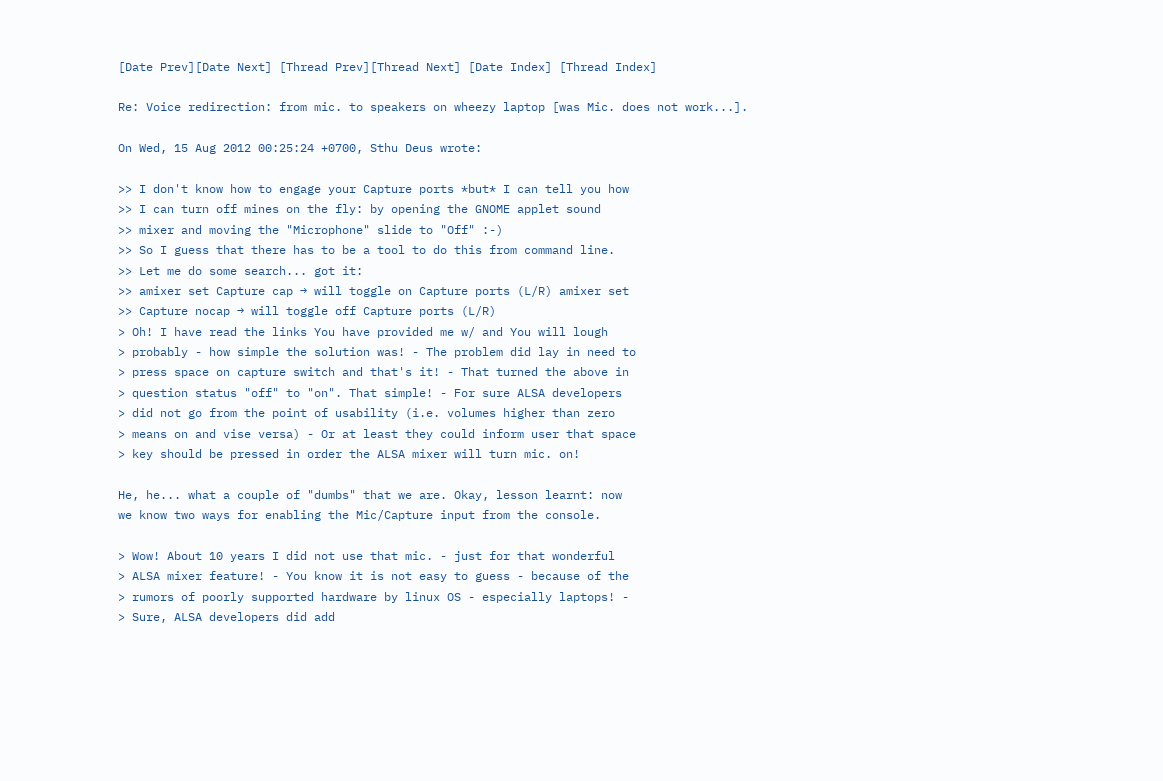[Date Prev][Date Next] [Thread Prev][Thread Next] [Date Index] [Thread Index]

Re: Voice redirection: from mic. to speakers on wheezy laptop [was Mic. does not work...].

On Wed, 15 Aug 2012 00:25:24 +0700, Sthu Deus wrote:

>> I don't know how to engage your Capture ports *but* I can tell you how
>> I can turn off mines on the fly: by opening the GNOME applet sound
>> mixer and moving the "Microphone" slide to "Off" :-)
>> So I guess that there has to be a tool to do this from command line.
>> Let me do some search... got it:
>> amixer set Capture cap → will toggle on Capture ports (L/R) amixer set
>> Capture nocap → will toggle off Capture ports (L/R)
> Oh! I have read the links You have provided me w/ and You will lough
> probably - how simple the solution was! - The problem did lay in need to
> press space on capture switch and that's it! - That turned the above in
> question status "off" to "on". That simple! - For sure ALSA developers
> did not go from the point of usability (i.e. volumes higher than zero
> means on and vise versa) - Or at least they could inform user that space
> key should be pressed in order the ALSA mixer will turn mic. on!

He, he... what a couple of "dumbs" that we are. Okay, lesson learnt: now
we know two ways for enabling the Mic/Capture input from the console.

> Wow! About 10 years I did not use that mic. - just for that wonderful
> ALSA mixer feature! - You know it is not easy to guess - because of the
> rumors of poorly supported hardware by linux OS - especially laptops! -
> Sure, ALSA developers did add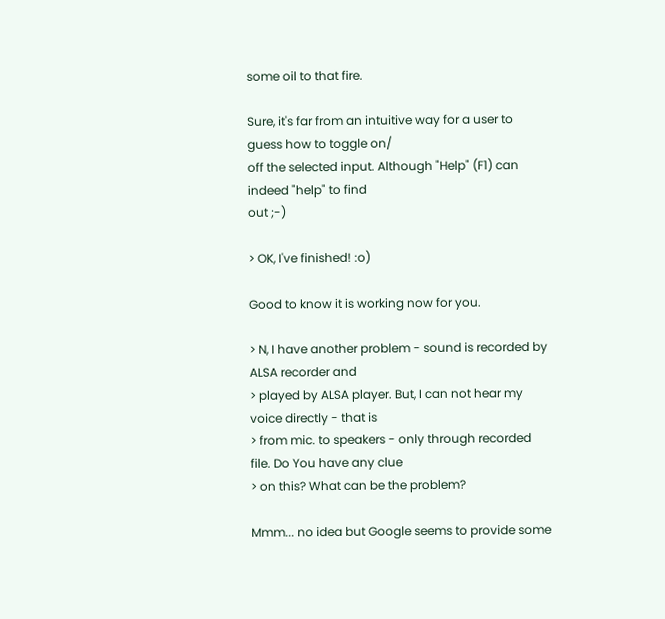some oil to that fire.

Sure, it's far from an intuitive way for a user to guess how to toggle on/
off the selected input. Although "Help" (F1) can indeed "help" to find
out ;-)

> OK, I've finished! :o)

Good to know it is working now for you.

> N, I have another problem - sound is recorded by ALSA recorder and
> played by ALSA player. But, I can not hear my voice directly - that is
> from mic. to speakers - only through recorded file. Do You have any clue
> on this? What can be the problem?

Mmm... no idea but Google seems to provide some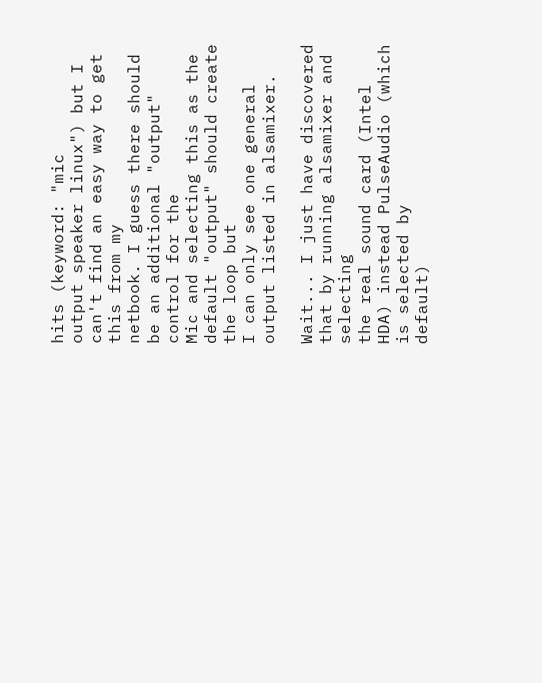hits (keyword: "mic
output speaker linux") but I can't find an easy way to get this from my
netbook. I guess there should be an additional "output" control for the
Mic and selecting this as the default "output" should create the loop but
I can only see one general output listed in alsamixer.

Wait... I just have discovered that by running alsamixer and selecting
the real sound card (Intel HDA) instead PulseAudio (which is selected by
default)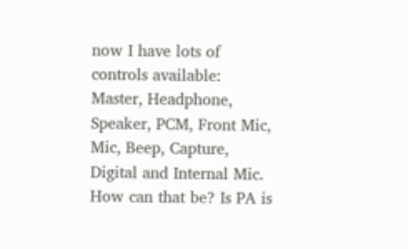now I have lots of controls available: Master, Headphone,
Speaker, PCM, Front Mic, Mic, Beep, Capture, Digital and Internal Mic.
How can that be? Is PA is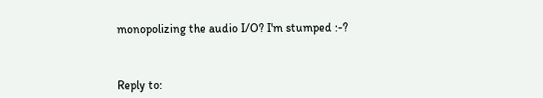monopolizing the audio I/O? I'm stumped :-?



Reply to: